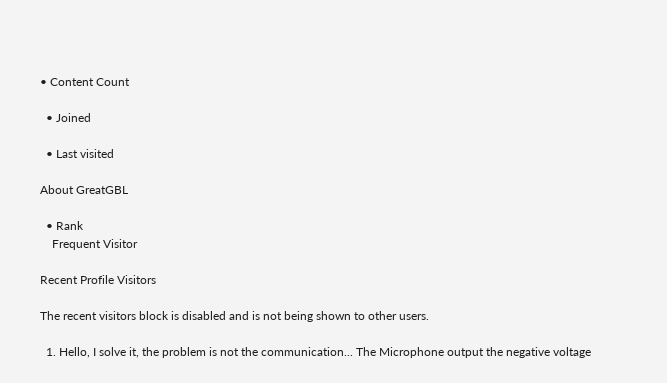• Content Count

  • Joined

  • Last visited

About GreatGBL

  • Rank
    Frequent Visitor

Recent Profile Visitors

The recent visitors block is disabled and is not being shown to other users.

  1. Hello, I solve it, the problem is not the communication... The Microphone output the negative voltage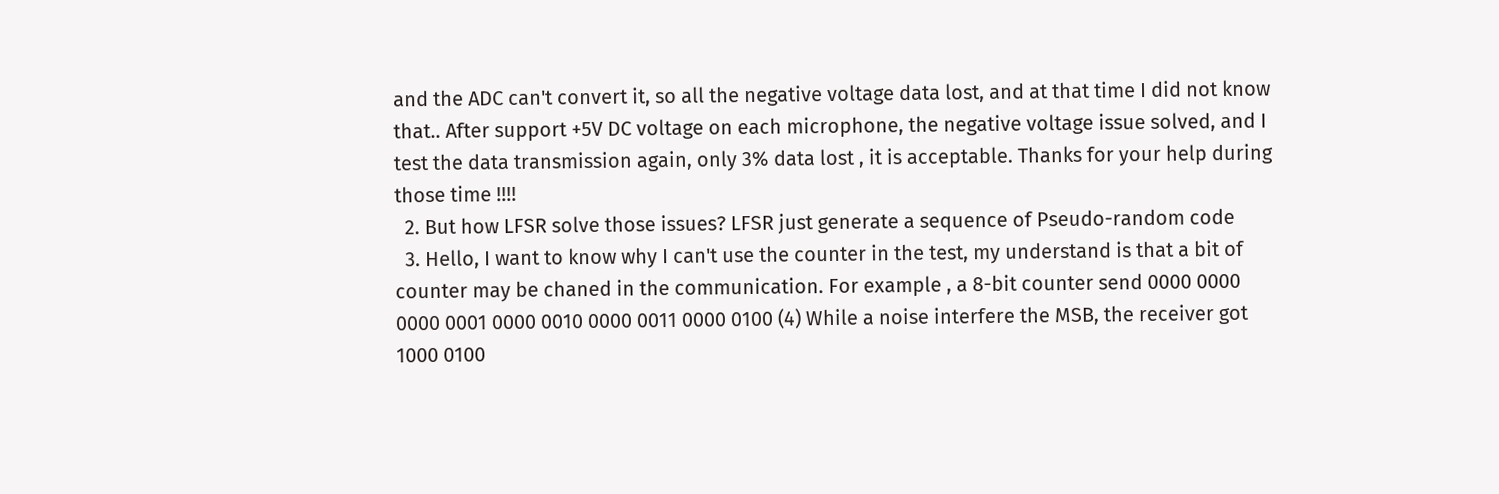and the ADC can't convert it, so all the negative voltage data lost, and at that time I did not know that.. After support +5V DC voltage on each microphone, the negative voltage issue solved, and I test the data transmission again, only 3% data lost , it is acceptable. Thanks for your help during those time !!!!
  2. But how LFSR solve those issues? LFSR just generate a sequence of Pseudo-random code
  3. Hello, I want to know why I can't use the counter in the test, my understand is that a bit of counter may be chaned in the communication. For example , a 8-bit counter send 0000 0000 0000 0001 0000 0010 0000 0011 0000 0100 (4) While a noise interfere the MSB, the receiver got 1000 0100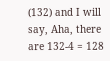(132) and I will say, Aha, there are 132-4 = 128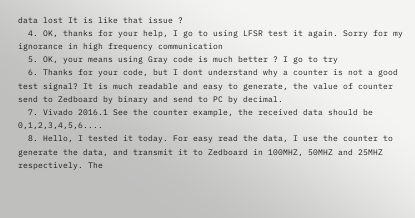data lost It is like that issue ?
  4. OK, thanks for your help, I go to using LFSR test it again. Sorry for my ignorance in high frequency communication
  5. OK, your means using Gray code is much better ? I go to try
  6. Thanks for your code, but I dont understand why a counter is not a good test signal? It is much readable and easy to generate, the value of counter send to Zedboard by binary and send to PC by decimal.
  7. Vivado 2016.1 See the counter example, the received data should be 0,1,2,3,4,5,6....
  8. Hello, I tested it today. For easy read the data, I use the counter to generate the data, and transmit it to Zedboard in 100MHZ, 50MHZ and 25MHZ respectively. The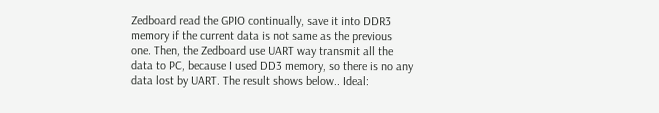Zedboard read the GPIO continually, save it into DDR3 memory if the current data is not same as the previous one. Then, the Zedboard use UART way transmit all the data to PC, because I used DD3 memory, so there is no any data lost by UART. The result shows below.. Ideal: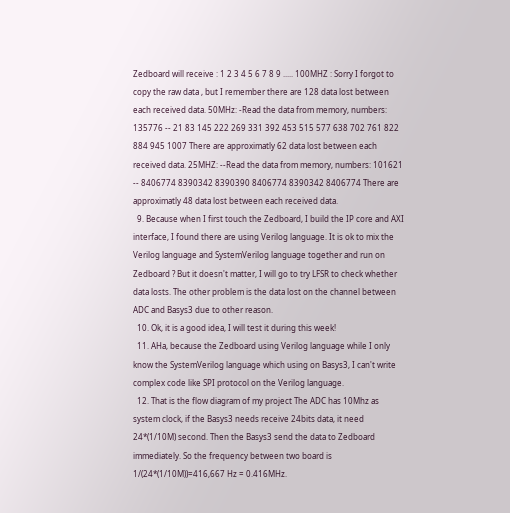Zedboard will receive : 1 2 3 4 5 6 7 8 9 ..... 100MHZ : Sorry I forgot to copy the raw data , but I remember there are 128 data lost between each received data. 50MHz: -Read the data from memory, numbers: 135776 -- 21 83 145 222 269 331 392 453 515 577 638 702 761 822 884 945 1007 There are approximatly 62 data lost between each received data. 25MHZ: --Read the data from memory, numbers: 101621 -- 8406774 8390342 8390390 8406774 8390342 8406774 There are approximatly 48 data lost between each received data.
  9. Because when I first touch the Zedboard, I build the IP core and AXI interface, I found there are using Verilog language. It is ok to mix the Verilog language and SystemVerilog language together and run on Zedboard ? But it doesn't matter, I will go to try LFSR to check whether data losts. The other problem is the data lost on the channel between ADC and Basys3 due to other reason.
  10. Ok, it is a good idea, I will test it during this week!
  11. AHa, because the Zedboard using Verilog language while I only know the SystemVerilog language which using on Basys3, I can't write complex code like SPI protocol on the Verilog language.
  12. That is the flow diagram of my project The ADC has 10Mhz as system clock, if the Basys3 needs receive 24bits data, it need 24*(1/10M) second. Then the Basys3 send the data to Zedboard immediately. So the frequency between two board is 1/(24*(1/10M))=416,667 Hz = 0.416MHz.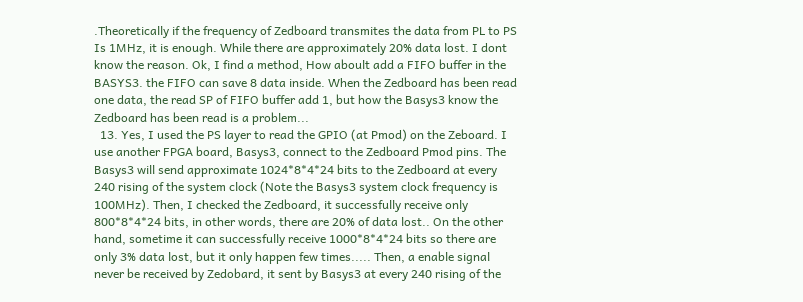.Theoretically if the frequency of Zedboard transmites the data from PL to PS Is 1MHz, it is enough. While there are approximately 20% data lost. I dont know the reason. Ok, I find a method, How aboult add a FIFO buffer in the BASYS3. the FIFO can save 8 data inside. When the Zedboard has been read one data, the read SP of FIFO buffer add 1, but how the Basys3 know the Zedboard has been read is a problem...
  13. Yes, I used the PS layer to read the GPIO (at Pmod) on the Zeboard. I use another FPGA board, Basys3, connect to the Zedboard Pmod pins. The Basys3 will send approximate 1024*8*4*24 bits to the Zedboard at every 240 rising of the system clock (Note the Basys3 system clock frequency is 100MHz). Then, I checked the Zedboard, it successfully receive only 800*8*4*24 bits, in other words, there are 20% of data lost.. On the other hand, sometime it can successfully receive 1000*8*4*24 bits so there are only 3% data lost, but it only happen few times..... Then, a enable signal never be received by Zedobard, it sent by Basys3 at every 240 rising of the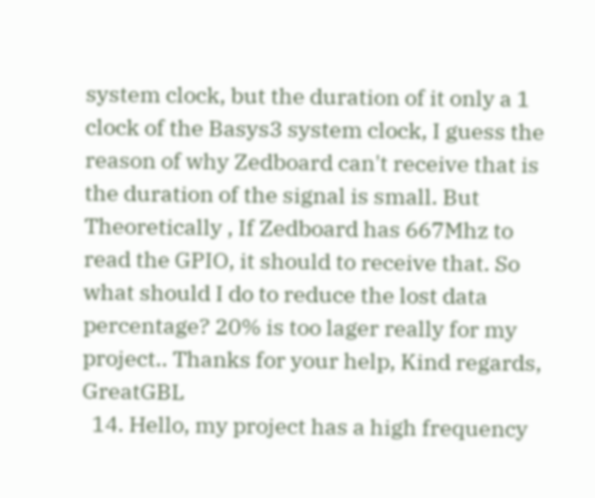system clock, but the duration of it only a 1 clock of the Basys3 system clock, I guess the reason of why Zedboard can't receive that is the duration of the signal is small. But Theoretically , If Zedboard has 667Mhz to read the GPIO, it should to receive that. So what should I do to reduce the lost data percentage? 20% is too lager really for my project.. Thanks for your help, Kind regards, GreatGBL
  14. Hello, my project has a high frequency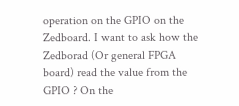operation on the GPIO on the Zedboard. I want to ask how the Zedborad (Or general FPGA board) read the value from the GPIO ? On the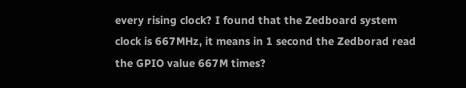every rising clock? I found that the Zedboard system clock is 667MHz, it means in 1 second the Zedborad read the GPIO value 667M times?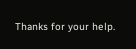Thanks for your help.